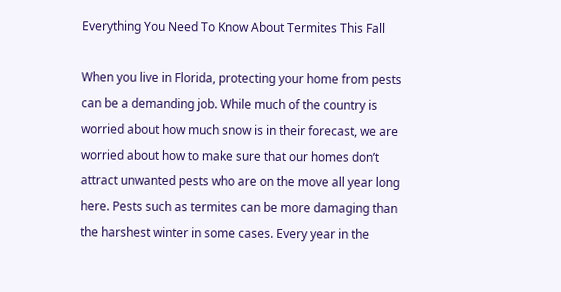Everything You Need To Know About Termites This Fall

When you live in Florida, protecting your home from pests can be a demanding job. While much of the country is worried about how much snow is in their forecast, we are worried about how to make sure that our homes don’t attract unwanted pests who are on the move all year long here. Pests such as termites can be more damaging than the harshest winter in some cases. Every year in the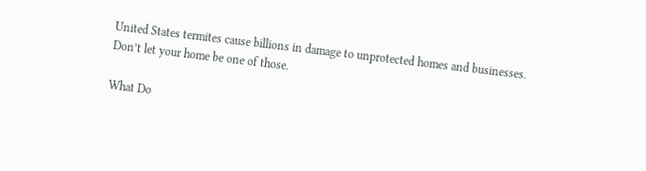United States termites cause billions in damage to unprotected homes and businesses. Don’t let your home be one of those.

What Do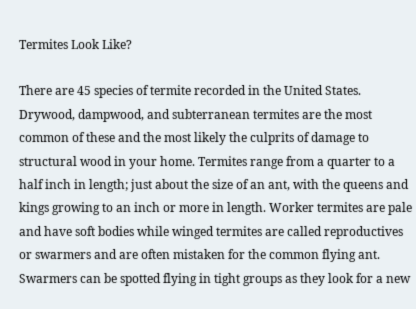Termites Look Like?

There are 45 species of termite recorded in the United States. Drywood, dampwood, and subterranean termites are the most common of these and the most likely the culprits of damage to structural wood in your home. Termites range from a quarter to a half inch in length; just about the size of an ant, with the queens and kings growing to an inch or more in length. Worker termites are pale and have soft bodies while winged termites are called reproductives or swarmers and are often mistaken for the common flying ant. Swarmers can be spotted flying in tight groups as they look for a new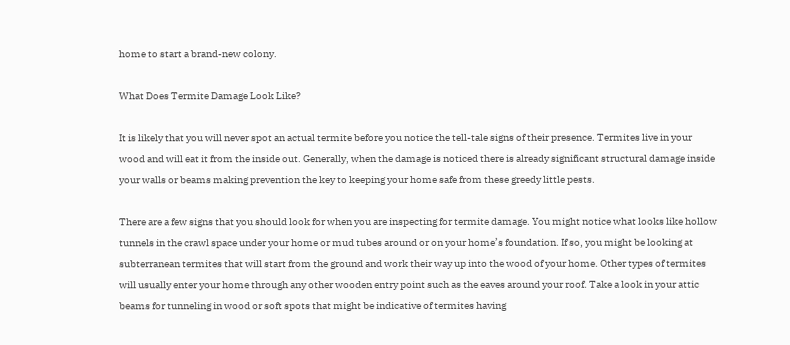home to start a brand-new colony.

What Does Termite Damage Look Like?

It is likely that you will never spot an actual termite before you notice the tell-tale signs of their presence. Termites live in your wood and will eat it from the inside out. Generally, when the damage is noticed there is already significant structural damage inside your walls or beams making prevention the key to keeping your home safe from these greedy little pests.

There are a few signs that you should look for when you are inspecting for termite damage. You might notice what looks like hollow tunnels in the crawl space under your home or mud tubes around or on your home’s foundation. If so, you might be looking at subterranean termites that will start from the ground and work their way up into the wood of your home. Other types of termites will usually enter your home through any other wooden entry point such as the eaves around your roof. Take a look in your attic beams for tunneling in wood or soft spots that might be indicative of termites having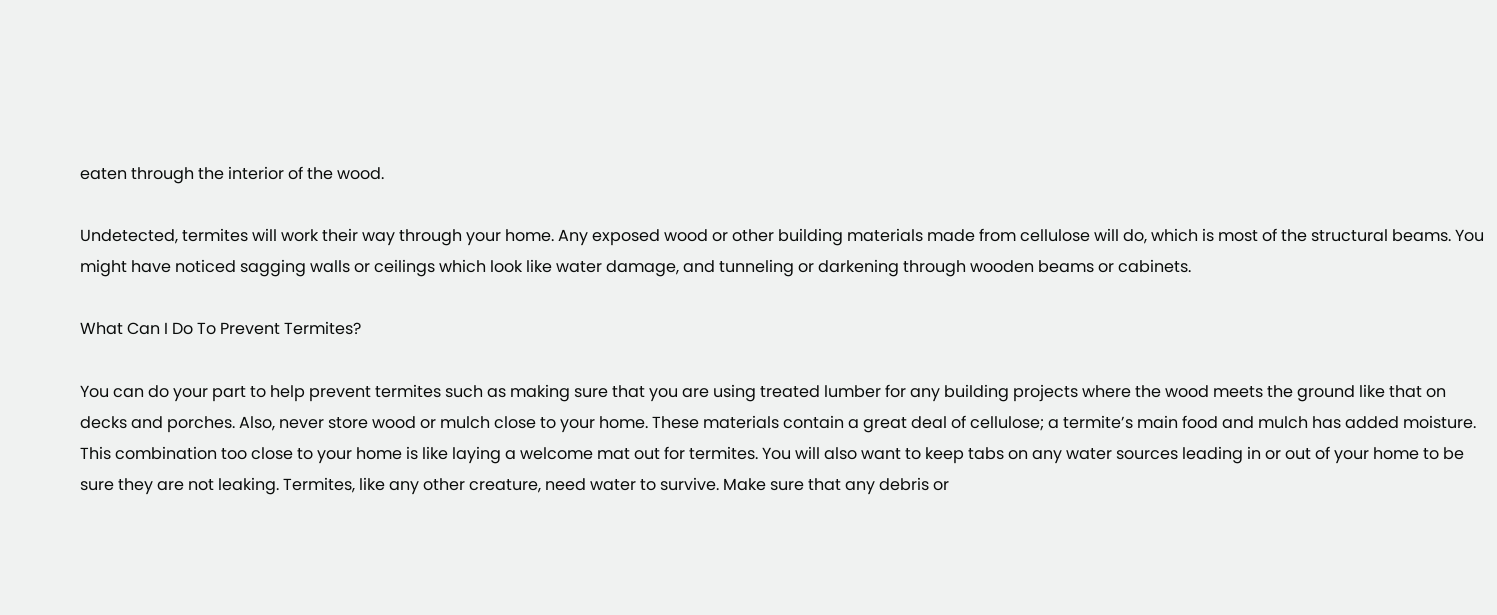eaten through the interior of the wood.

Undetected, termites will work their way through your home. Any exposed wood or other building materials made from cellulose will do, which is most of the structural beams. You might have noticed sagging walls or ceilings which look like water damage, and tunneling or darkening through wooden beams or cabinets.

What Can I Do To Prevent Termites?

You can do your part to help prevent termites such as making sure that you are using treated lumber for any building projects where the wood meets the ground like that on decks and porches. Also, never store wood or mulch close to your home. These materials contain a great deal of cellulose; a termite’s main food and mulch has added moisture. This combination too close to your home is like laying a welcome mat out for termites. You will also want to keep tabs on any water sources leading in or out of your home to be sure they are not leaking. Termites, like any other creature, need water to survive. Make sure that any debris or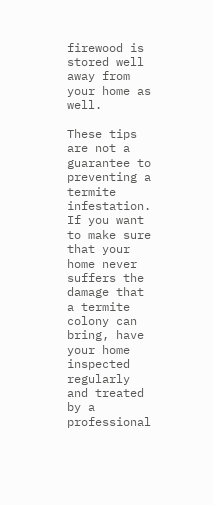firewood is stored well away from your home as well.

These tips are not a guarantee to preventing a termite infestation. If you want to make sure that your home never suffers the damage that a termite colony can bring, have your home inspected regularly and treated by a professional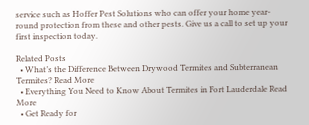service such as Hoffer Pest Solutions who can offer your home year-round protection from these and other pests. Give us a call to set up your first inspection today.

Related Posts
  • What’s the Difference Between Drywood Termites and Subterranean Termites? Read More
  • Everything You Need to Know About Termites in Fort Lauderdale Read More
  • Get Ready for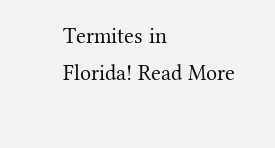Termites in Florida! Read More